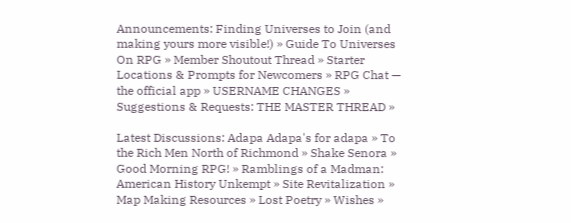Announcements: Finding Universes to Join (and making yours more visible!) » Guide To Universes On RPG » Member Shoutout Thread » Starter Locations & Prompts for Newcomers » RPG Chat — the official app » USERNAME CHANGES » Suggestions & Requests: THE MASTER THREAD »

Latest Discussions: Adapa Adapa's for adapa » To the Rich Men North of Richmond » Shake Senora » Good Morning RPG! » Ramblings of a Madman: American History Unkempt » Site Revitalization » Map Making Resources » Lost Poetry » Wishes »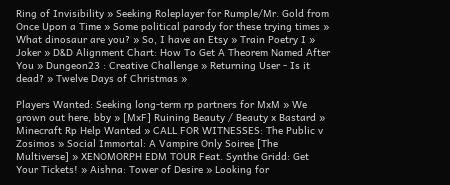Ring of Invisibility » Seeking Roleplayer for Rumple/Mr. Gold from Once Upon a Time » Some political parody for these trying times » What dinosaur are you? » So, I have an Etsy » Train Poetry I » Joker » D&D Alignment Chart: How To Get A Theorem Named After You » Dungeon23 : Creative Challenge » Returning User - Is it dead? » Twelve Days of Christmas »

Players Wanted: Seeking long-term rp partners for MxM » We grown out here, bby » [MxF] Ruining Beauty / Beauty x Bastard » Minecraft Rp Help Wanted » CALL FOR WITNESSES: The Public v Zosimos » Social Immortal: A Vampire Only Soiree [The Multiverse] » XENOMORPH EDM TOUR Feat. Synthe Gridd: Get Your Tickets! » Aishna: Tower of Desire » Looking for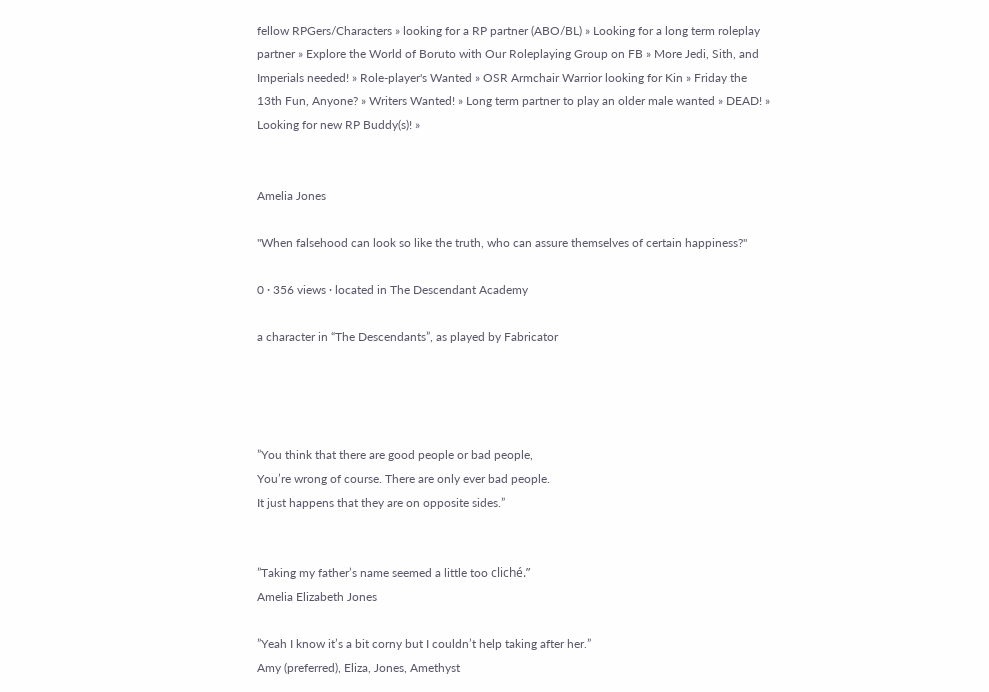fellow RPGers/Characters » looking for a RP partner (ABO/BL) » Looking for a long term roleplay partner » Explore the World of Boruto with Our Roleplaying Group on FB » More Jedi, Sith, and Imperials needed! » Role-player's Wanted » OSR Armchair Warrior looking for Kin » Friday the 13th Fun, Anyone? » Writers Wanted! » Long term partner to play an older male wanted » DEAD! » Looking for new RP Buddy(s)! »


Amelia Jones

"When falsehood can look so like the truth, who can assure themselves of certain happiness?"

0 · 356 views · located in The Descendant Academy

a character in “The Descendants”, as played by Fabricator




”You think that there are good people or bad people,
You’re wrong of course. There are only ever bad people.
It just happens that they are on opposite sides.”


”Taking my father’s name seemed a little too cliché.”
Amelia Elizabeth Jones

”Yeah I know it’s a bit corny but I couldn’t help taking after her.”
Amy (preferred), Eliza, Jones, Amethyst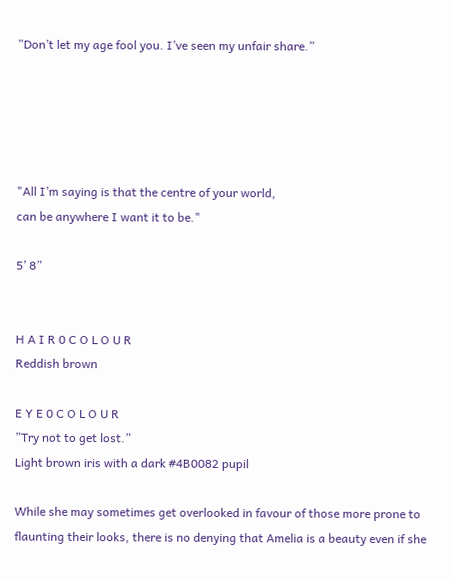”Don’t let my age fool you. I’ve seen my unfair share.”





"All I’m saying is that the centre of your world,
can be anywhere I want it to be."

5’ 8”


H A I R 0 C O L O U R
Reddish brown

E Y E 0 C O L O U R
”Try not to get lost.”
Light brown iris with a dark #4B0082 pupil

While she may sometimes get overlooked in favour of those more prone to flaunting their looks, there is no denying that Amelia is a beauty even if she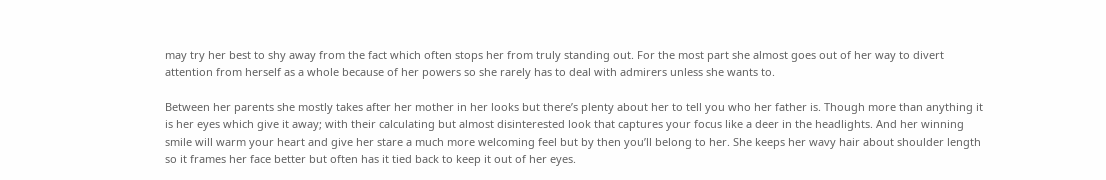may try her best to shy away from the fact which often stops her from truly standing out. For the most part she almost goes out of her way to divert attention from herself as a whole because of her powers so she rarely has to deal with admirers unless she wants to.

Between her parents she mostly takes after her mother in her looks but there’s plenty about her to tell you who her father is. Though more than anything it is her eyes which give it away; with their calculating but almost disinterested look that captures your focus like a deer in the headlights. And her winning smile will warm your heart and give her stare a much more welcoming feel but by then you’ll belong to her. She keeps her wavy hair about shoulder length so it frames her face better but often has it tied back to keep it out of her eyes.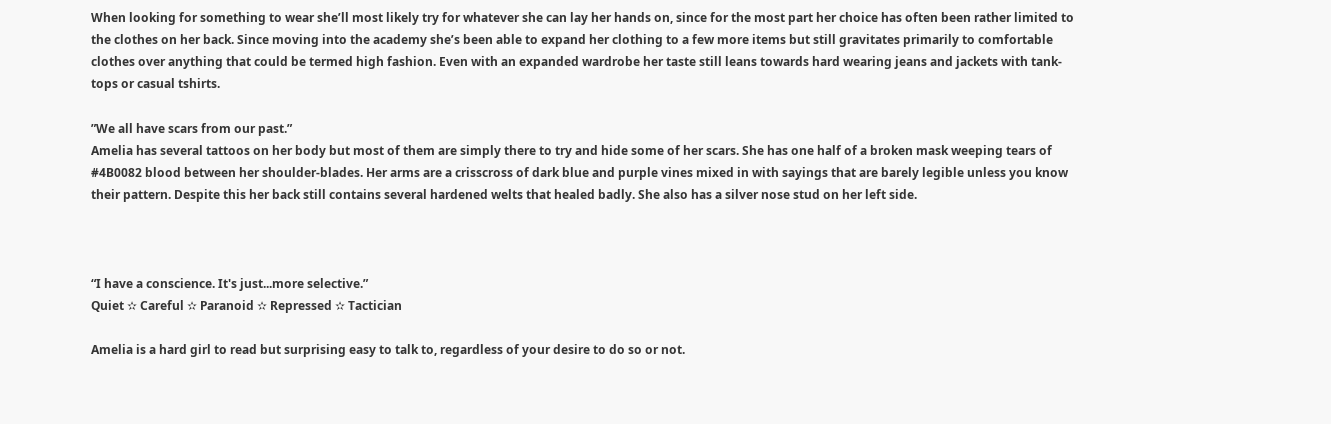When looking for something to wear she’ll most likely try for whatever she can lay her hands on, since for the most part her choice has often been rather limited to the clothes on her back. Since moving into the academy she’s been able to expand her clothing to a few more items but still gravitates primarily to comfortable clothes over anything that could be termed high fashion. Even with an expanded wardrobe her taste still leans towards hard wearing jeans and jackets with tank-tops or casual tshirts.

”We all have scars from our past.”
Amelia has several tattoos on her body but most of them are simply there to try and hide some of her scars. She has one half of a broken mask weeping tears of #4B0082 blood between her shoulder-blades. Her arms are a crisscross of dark blue and purple vines mixed in with sayings that are barely legible unless you know their pattern. Despite this her back still contains several hardened welts that healed badly. She also has a silver nose stud on her left side.



“I have a conscience. It's just...more selective.”
Quiet ✫ Careful ✫ Paranoid ✫ Repressed ✫ Tactician

Amelia is a hard girl to read but surprising easy to talk to, regardless of your desire to do so or not.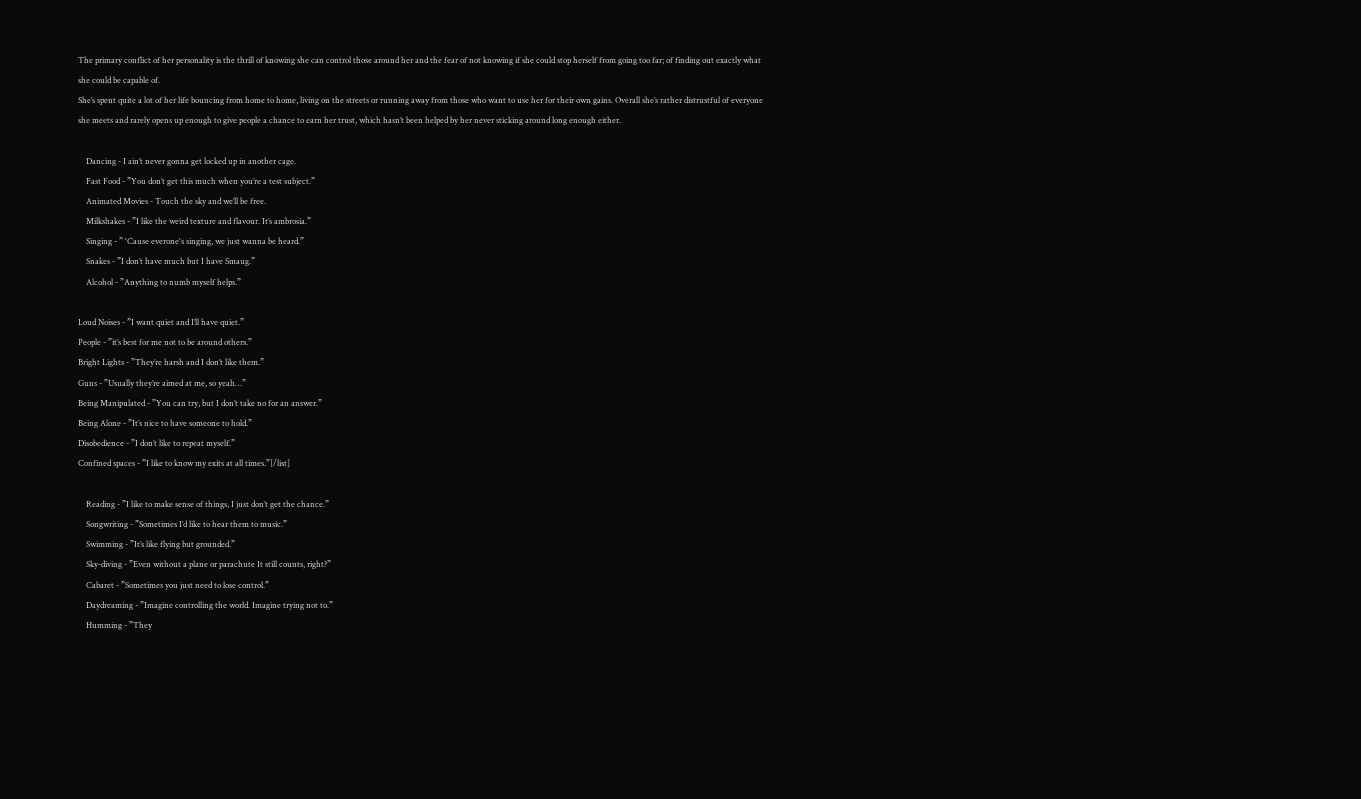The primary conflict of her personality is the thrill of knowing she can control those around her and the fear of not knowing if she could stop herself from going too far; of finding out exactly what she could be capable of.
She’s spent quite a lot of her life bouncing from home to home, living on the streets or running away from those who want to use her for their own gains. Overall she’s rather distrustful of everyone she meets and rarely opens up enough to give people a chance to earn her trust, which hasn’t been helped by her never sticking around long enough either.

    Dancing - I ain’t never gonna get locked up in another cage.
    Fast Food - ”You don’t get this much when you’re a test subject.”
    Animated Movies - Touch the sky and we’ll be free.
    Milkshakes - ”I like the weird texture and flavour. It’s ambrosia.”
    Singing - ” 'Cause everone's singing, we just wanna be heard.”
    Snakes - ”I don’t have much but I have Smaug.”
    Alcohol - ”Anything to numb myself helps.”

Loud Noises - ”I want quiet and I’ll have quiet.”
People - ”it’s best for me not to be around others.”
Bright Lights - ”They’re harsh and I don’t like them.”
Guns - ”Usually they’re aimed at me, so yeah…”
Being Manipulated - ”You can try, but I don’t take no for an answer.”
Being Alone - ”It’s nice to have someone to hold.”
Disobedience - ”I don’t like to repeat myself.”
Confined spaces - ”I like to know my exits at all times.”[/list]

    Reading - ”I like to make sense of things, I just don’t get the chance.”
    Songwriting - ”Sometimes I’d like to hear them to music.”
    Swimming - ”It’s like flying but grounded.”
    Sky-diving - ”Even without a plane or parachute It still counts, right?”
    Cabaret - ”Sometimes you just need to lose control.”
    Daydreaming - ”Imagine controlling the world. Imagine trying not to.”
    Humming - ”They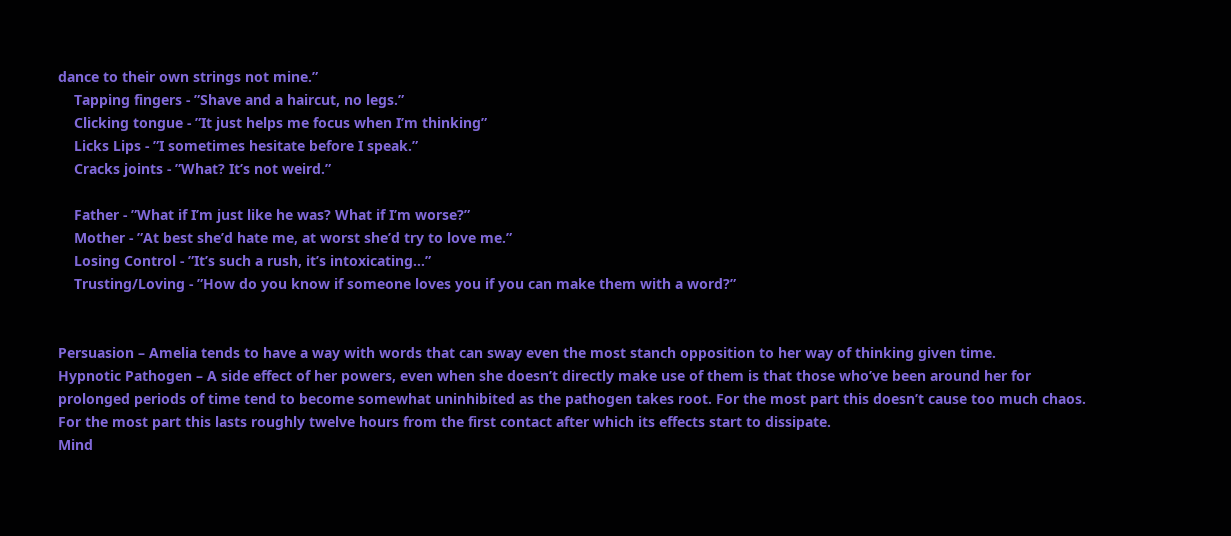dance to their own strings not mine.”
    Tapping fingers - ”Shave and a haircut, no legs.”
    Clicking tongue - ”It just helps me focus when I’m thinking”
    Licks Lips - ”I sometimes hesitate before I speak.”
    Cracks joints - ”What? It’s not weird.”

    Father - ”What if I’m just like he was? What if I’m worse?”
    Mother - ”At best she’d hate me, at worst she’d try to love me.”
    Losing Control - ”It’s such a rush, it’s intoxicating…”
    Trusting/Loving - ”How do you know if someone loves you if you can make them with a word?”


Persuasion – Amelia tends to have a way with words that can sway even the most stanch opposition to her way of thinking given time.
Hypnotic Pathogen – A side effect of her powers, even when she doesn’t directly make use of them is that those who’ve been around her for prolonged periods of time tend to become somewhat uninhibited as the pathogen takes root. For the most part this doesn’t cause too much chaos. For the most part this lasts roughly twelve hours from the first contact after which its effects start to dissipate.
Mind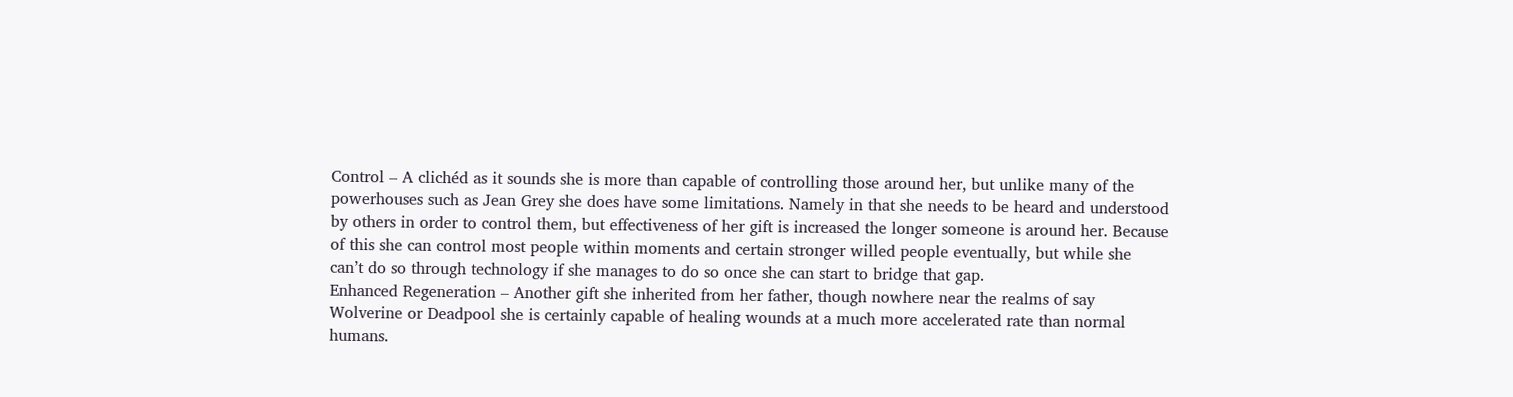Control – A clichéd as it sounds she is more than capable of controlling those around her, but unlike many of the powerhouses such as Jean Grey she does have some limitations. Namely in that she needs to be heard and understood by others in order to control them, but effectiveness of her gift is increased the longer someone is around her. Because of this she can control most people within moments and certain stronger willed people eventually, but while she can’t do so through technology if she manages to do so once she can start to bridge that gap.
Enhanced Regeneration – Another gift she inherited from her father, though nowhere near the realms of say Wolverine or Deadpool she is certainly capable of healing wounds at a much more accelerated rate than normal humans.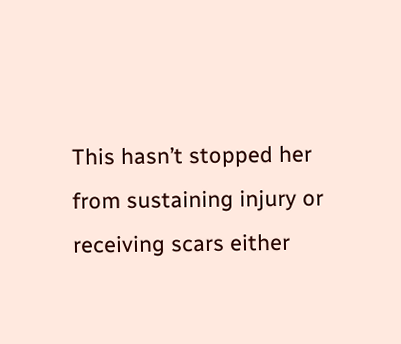This hasn’t stopped her from sustaining injury or receiving scars either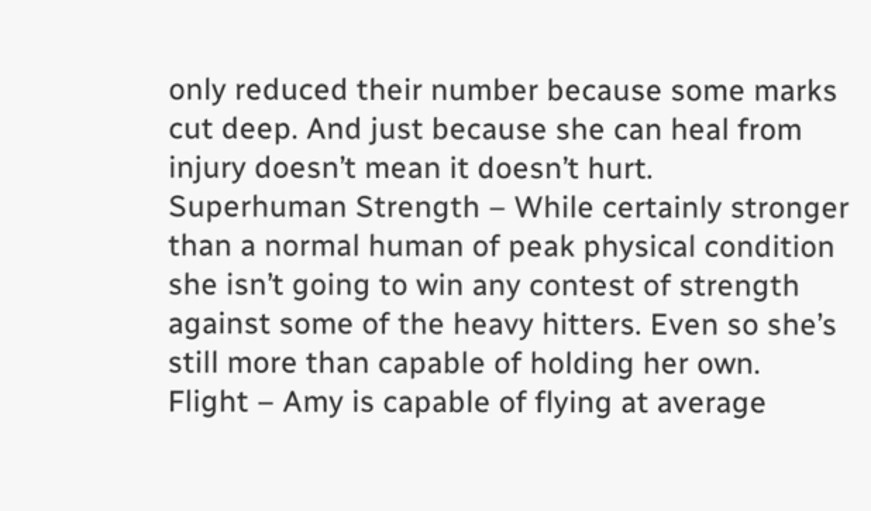only reduced their number because some marks cut deep. And just because she can heal from injury doesn’t mean it doesn’t hurt.
Superhuman Strength – While certainly stronger than a normal human of peak physical condition she isn’t going to win any contest of strength against some of the heavy hitters. Even so she’s still more than capable of holding her own.
Flight – Amy is capable of flying at average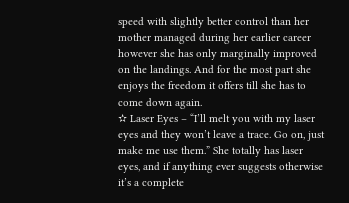speed with slightly better control than her mother managed during her earlier career however she has only marginally improved on the landings. And for the most part she enjoys the freedom it offers till she has to come down again.
✫ Laser Eyes – “I’ll melt you with my laser eyes and they won’t leave a trace. Go on, just make me use them.” She totally has laser eyes, and if anything ever suggests otherwise it’s a complete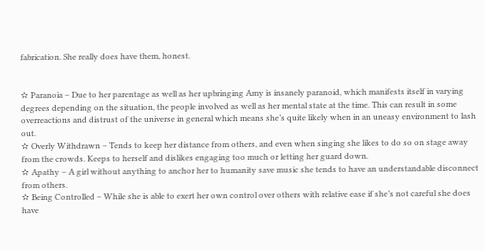fabrication. She really does have them, honest.


✫ Paranoia – Due to her parentage as well as her upbringing Amy is insanely paranoid, which manifests itself in varying degrees depending on the situation, the people involved as well as her mental state at the time. This can result in some overreactions and distrust of the universe in general which means she’s quite likely when in an uneasy environment to lash out.
✫ Overly Withdrawn – Tends to keep her distance from others, and even when singing she likes to do so on stage away from the crowds. Keeps to herself and dislikes engaging too much or letting her guard down.
✫ Apathy – A girl without anything to anchor her to humanity save music she tends to have an understandable disconnect from others.
✫ Being Controlled – While she is able to exert her own control over others with relative ease if she’s not careful she does have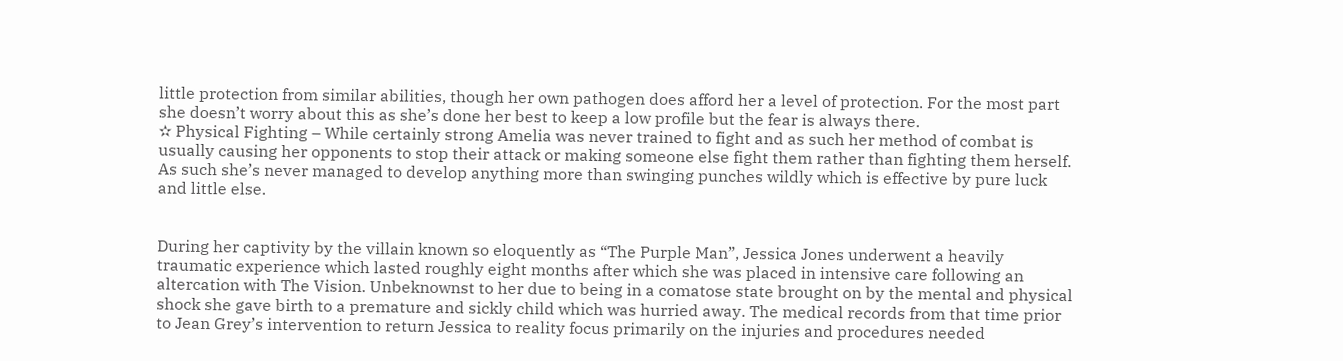little protection from similar abilities, though her own pathogen does afford her a level of protection. For the most part she doesn’t worry about this as she’s done her best to keep a low profile but the fear is always there.
✫ Physical Fighting – While certainly strong Amelia was never trained to fight and as such her method of combat is usually causing her opponents to stop their attack or making someone else fight them rather than fighting them herself. As such she’s never managed to develop anything more than swinging punches wildly which is effective by pure luck and little else.


During her captivity by the villain known so eloquently as “The Purple Man”, Jessica Jones underwent a heavily traumatic experience which lasted roughly eight months after which she was placed in intensive care following an altercation with The Vision. Unbeknownst to her due to being in a comatose state brought on by the mental and physical shock she gave birth to a premature and sickly child which was hurried away. The medical records from that time prior to Jean Grey’s intervention to return Jessica to reality focus primarily on the injuries and procedures needed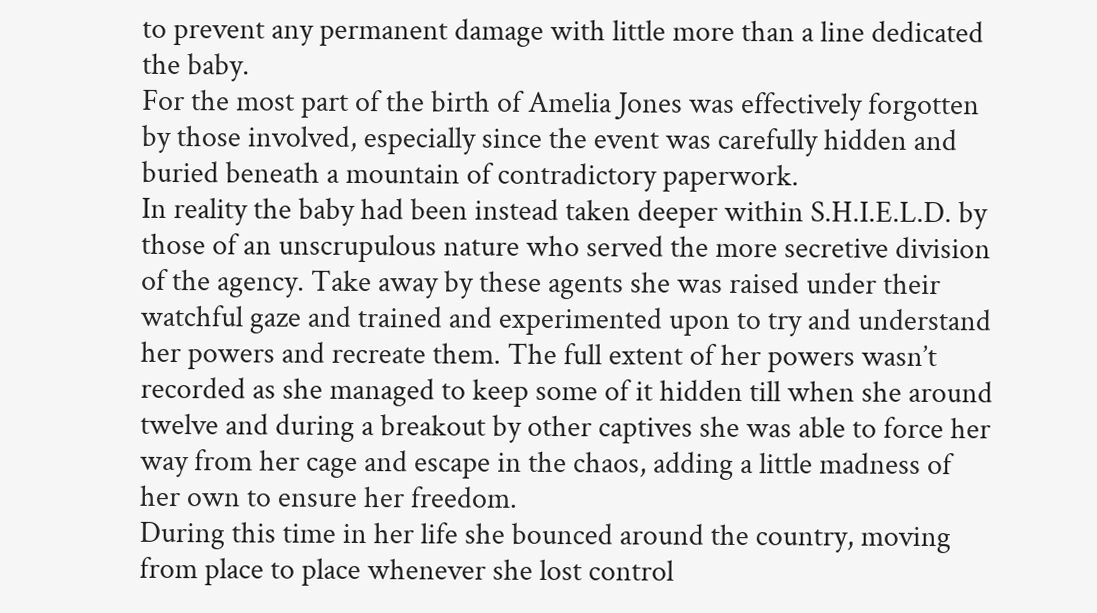to prevent any permanent damage with little more than a line dedicated the baby.
For the most part of the birth of Amelia Jones was effectively forgotten by those involved, especially since the event was carefully hidden and buried beneath a mountain of contradictory paperwork.
In reality the baby had been instead taken deeper within S.H.I.E.L.D. by those of an unscrupulous nature who served the more secretive division of the agency. Take away by these agents she was raised under their watchful gaze and trained and experimented upon to try and understand her powers and recreate them. The full extent of her powers wasn’t recorded as she managed to keep some of it hidden till when she around twelve and during a breakout by other captives she was able to force her way from her cage and escape in the chaos, adding a little madness of her own to ensure her freedom.
During this time in her life she bounced around the country, moving from place to place whenever she lost control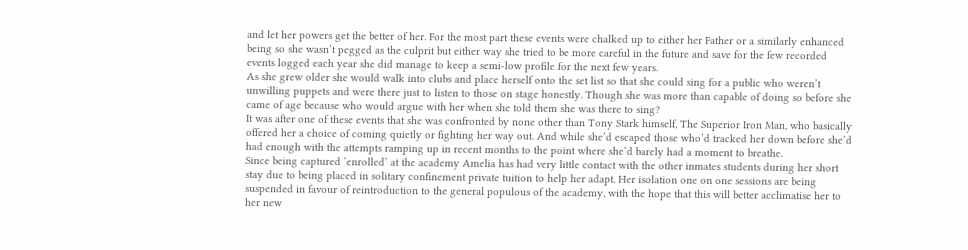and let her powers get the better of her. For the most part these events were chalked up to either her Father or a similarly enhanced being so she wasn’t pegged as the culprit but either way she tried to be more careful in the future and save for the few recorded events logged each year she did manage to keep a semi-low profile for the next few years.
As she grew older she would walk into clubs and place herself onto the set list so that she could sing for a public who weren’t unwilling puppets and were there just to listen to those on stage honestly. Though she was more than capable of doing so before she came of age because who would argue with her when she told them she was there to sing?
It was after one of these events that she was confronted by none other than Tony Stark himself, The Superior Iron Man, who basically offered her a choice of coming quietly or fighting her way out. And while she’d escaped those who’d tracked her down before she’d had enough with the attempts ramping up in recent months to the point where she’d barely had a moment to breathe.
Since being captured ‘enrolled’ at the academy Amelia has had very little contact with the other inmates students during her short stay due to being placed in solitary confinement private tuition to help her adapt. Her isolation one on one sessions are being suspended in favour of reintroduction to the general populous of the academy, with the hope that this will better acclimatise her to her new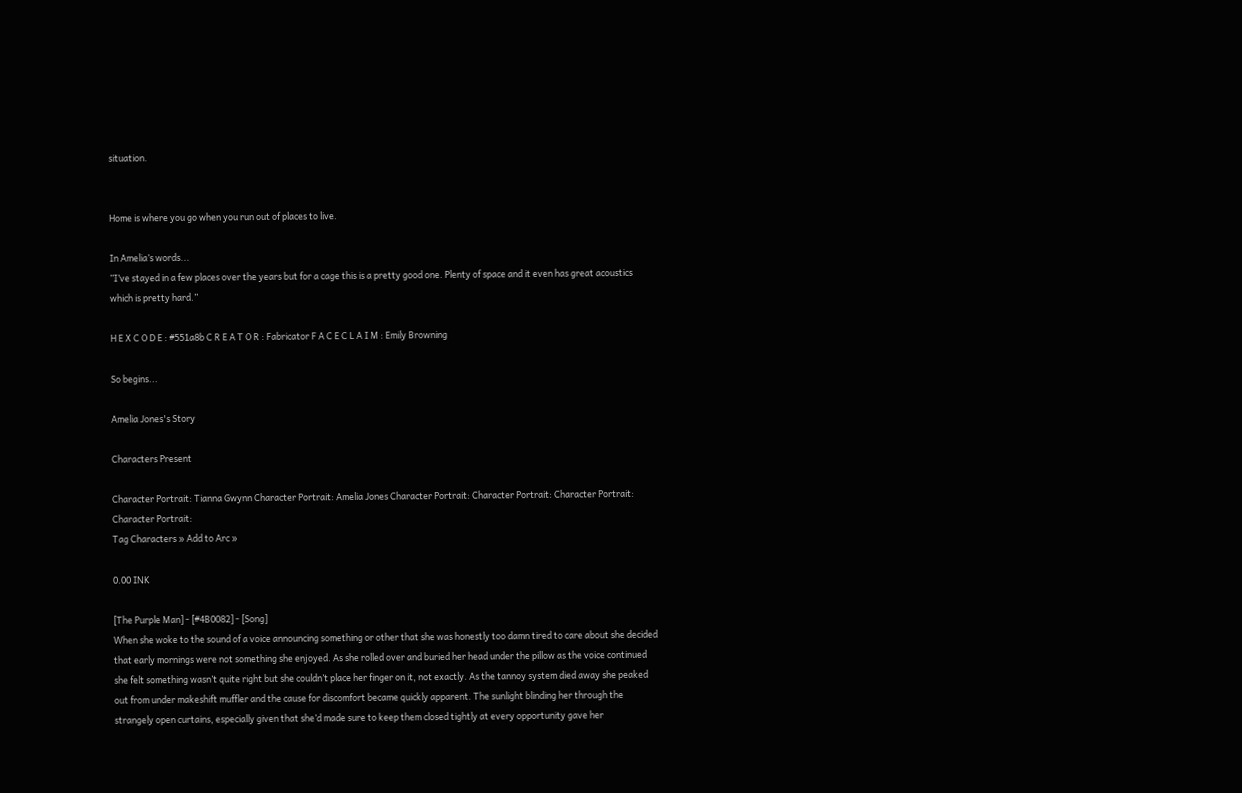situation.


Home is where you go when you run out of places to live.

In Amelia’s words...
”I’ve stayed in a few places over the years but for a cage this is a pretty good one. Plenty of space and it even has great acoustics which is pretty hard.”

H E X C O D E : #551a8b C R E A T O R : Fabricator F A C E C L A I M : Emily Browning

So begins...

Amelia Jones's Story

Characters Present

Character Portrait: Tianna Gwynn Character Portrait: Amelia Jones Character Portrait: Character Portrait: Character Portrait: Character Portrait:
Tag Characters » Add to Arc »

0.00 INK

[The Purple Man] - [#4B0082] - [Song]
When she woke to the sound of a voice announcing something or other that she was honestly too damn tired to care about she decided that early mornings were not something she enjoyed. As she rolled over and buried her head under the pillow as the voice continued she felt something wasn’t quite right but she couldn’t place her finger on it, not exactly. As the tannoy system died away she peaked out from under makeshift muffler and the cause for discomfort became quickly apparent. The sunlight blinding her through the strangely open curtains, especially given that she’d made sure to keep them closed tightly at every opportunity gave her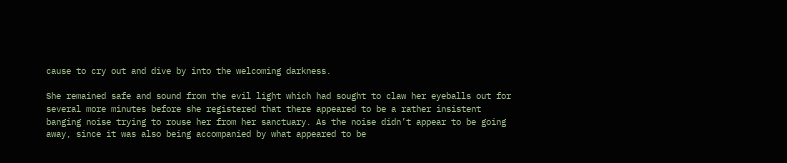cause to cry out and dive by into the welcoming darkness.

She remained safe and sound from the evil light which had sought to claw her eyeballs out for several more minutes before she registered that there appeared to be a rather insistent banging noise trying to rouse her from her sanctuary. As the noise didn’t appear to be going away, since it was also being accompanied by what appeared to be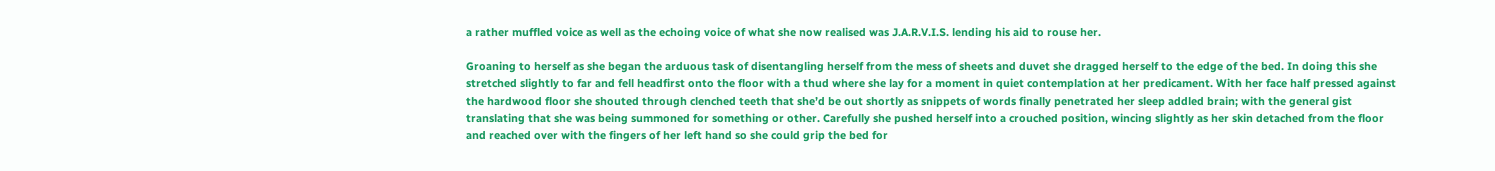a rather muffled voice as well as the echoing voice of what she now realised was J.A.R.V.I.S. lending his aid to rouse her.

Groaning to herself as she began the arduous task of disentangling herself from the mess of sheets and duvet she dragged herself to the edge of the bed. In doing this she stretched slightly to far and fell headfirst onto the floor with a thud where she lay for a moment in quiet contemplation at her predicament. With her face half pressed against the hardwood floor she shouted through clenched teeth that she’d be out shortly as snippets of words finally penetrated her sleep addled brain; with the general gist translating that she was being summoned for something or other. Carefully she pushed herself into a crouched position, wincing slightly as her skin detached from the floor and reached over with the fingers of her left hand so she could grip the bed for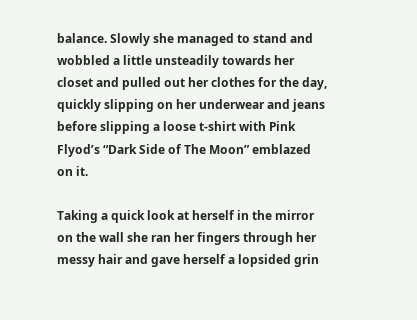balance. Slowly she managed to stand and wobbled a little unsteadily towards her closet and pulled out her clothes for the day, quickly slipping on her underwear and jeans before slipping a loose t-shirt with Pink Flyod’s “Dark Side of The Moon” emblazed on it.

Taking a quick look at herself in the mirror on the wall she ran her fingers through her messy hair and gave herself a lopsided grin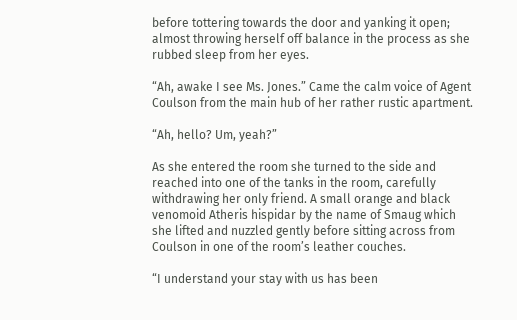before tottering towards the door and yanking it open; almost throwing herself off balance in the process as she rubbed sleep from her eyes.

“Ah, awake I see Ms. Jones.” Came the calm voice of Agent Coulson from the main hub of her rather rustic apartment.

“Ah, hello? Um, yeah?”

As she entered the room she turned to the side and reached into one of the tanks in the room, carefully withdrawing her only friend. A small orange and black venomoid Atheris hispidar by the name of Smaug which she lifted and nuzzled gently before sitting across from Coulson in one of the room’s leather couches.

“I understand your stay with us has been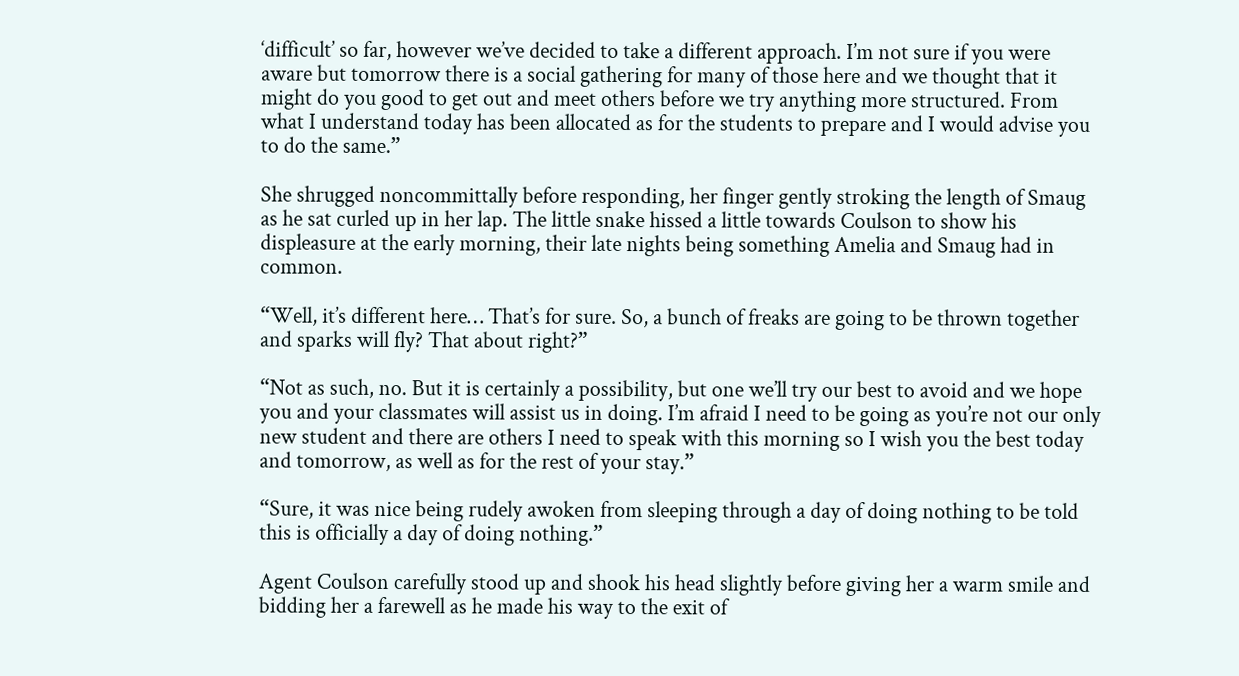‘difficult’ so far, however we’ve decided to take a different approach. I’m not sure if you were aware but tomorrow there is a social gathering for many of those here and we thought that it might do you good to get out and meet others before we try anything more structured. From what I understand today has been allocated as for the students to prepare and I would advise you to do the same.”

She shrugged noncommittally before responding, her finger gently stroking the length of Smaug as he sat curled up in her lap. The little snake hissed a little towards Coulson to show his displeasure at the early morning, their late nights being something Amelia and Smaug had in common.

“Well, it’s different here… That’s for sure. So, a bunch of freaks are going to be thrown together and sparks will fly? That about right?”

“Not as such, no. But it is certainly a possibility, but one we’ll try our best to avoid and we hope you and your classmates will assist us in doing. I’m afraid I need to be going as you’re not our only new student and there are others I need to speak with this morning so I wish you the best today and tomorrow, as well as for the rest of your stay.”

“Sure, it was nice being rudely awoken from sleeping through a day of doing nothing to be told this is officially a day of doing nothing.”

Agent Coulson carefully stood up and shook his head slightly before giving her a warm smile and bidding her a farewell as he made his way to the exit of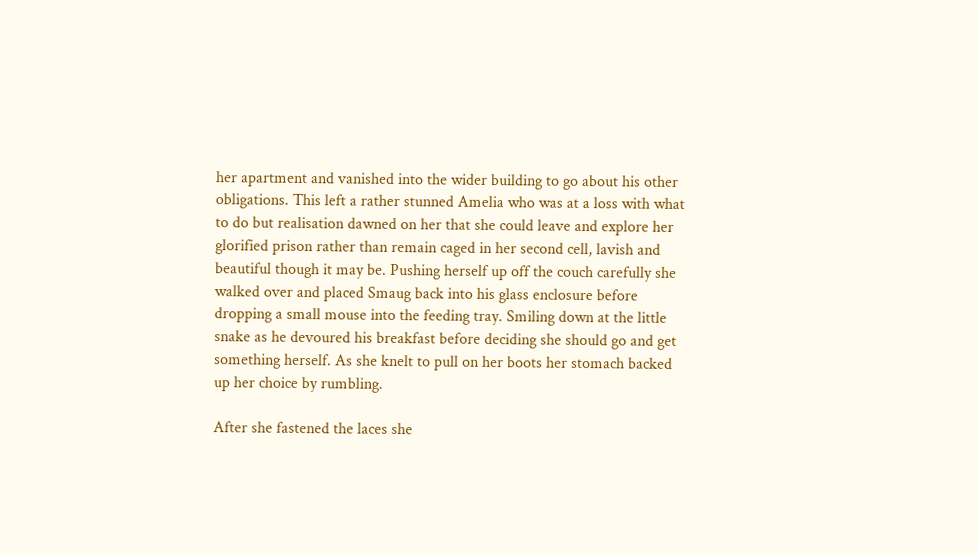her apartment and vanished into the wider building to go about his other obligations. This left a rather stunned Amelia who was at a loss with what to do but realisation dawned on her that she could leave and explore her glorified prison rather than remain caged in her second cell, lavish and beautiful though it may be. Pushing herself up off the couch carefully she walked over and placed Smaug back into his glass enclosure before dropping a small mouse into the feeding tray. Smiling down at the little snake as he devoured his breakfast before deciding she should go and get something herself. As she knelt to pull on her boots her stomach backed up her choice by rumbling.

After she fastened the laces she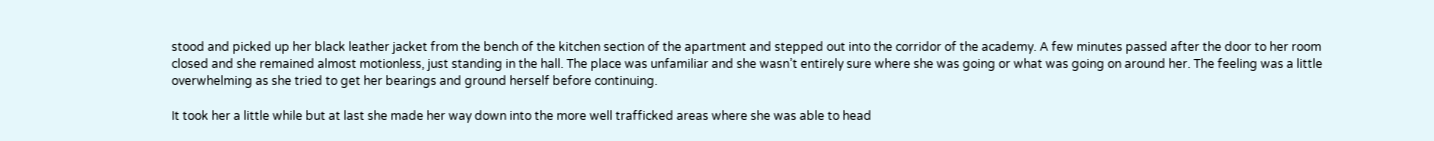stood and picked up her black leather jacket from the bench of the kitchen section of the apartment and stepped out into the corridor of the academy. A few minutes passed after the door to her room closed and she remained almost motionless, just standing in the hall. The place was unfamiliar and she wasn’t entirely sure where she was going or what was going on around her. The feeling was a little overwhelming as she tried to get her bearings and ground herself before continuing.

It took her a little while but at last she made her way down into the more well trafficked areas where she was able to head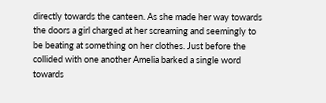directly towards the canteen. As she made her way towards the doors a girl charged at her screaming and seemingly to be beating at something on her clothes. Just before the collided with one another Amelia barked a single word towards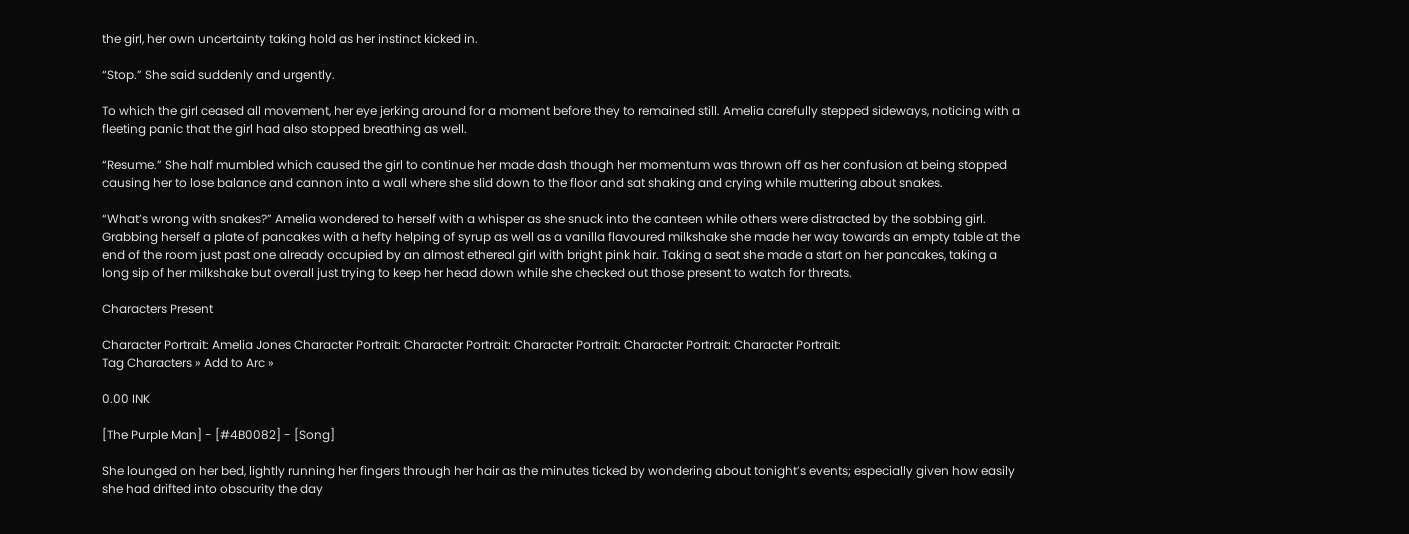the girl, her own uncertainty taking hold as her instinct kicked in.

“Stop.” She said suddenly and urgently.

To which the girl ceased all movement, her eye jerking around for a moment before they to remained still. Amelia carefully stepped sideways, noticing with a fleeting panic that the girl had also stopped breathing as well.

“Resume.” She half mumbled which caused the girl to continue her made dash though her momentum was thrown off as her confusion at being stopped causing her to lose balance and cannon into a wall where she slid down to the floor and sat shaking and crying while muttering about snakes.

“What’s wrong with snakes?” Amelia wondered to herself with a whisper as she snuck into the canteen while others were distracted by the sobbing girl. Grabbing herself a plate of pancakes with a hefty helping of syrup as well as a vanilla flavoured milkshake she made her way towards an empty table at the end of the room just past one already occupied by an almost ethereal girl with bright pink hair. Taking a seat she made a start on her pancakes, taking a long sip of her milkshake but overall just trying to keep her head down while she checked out those present to watch for threats.

Characters Present

Character Portrait: Amelia Jones Character Portrait: Character Portrait: Character Portrait: Character Portrait: Character Portrait:
Tag Characters » Add to Arc »

0.00 INK

[The Purple Man] - [#4B0082] - [Song]

She lounged on her bed, lightly running her fingers through her hair as the minutes ticked by wondering about tonight’s events; especially given how easily she had drifted into obscurity the day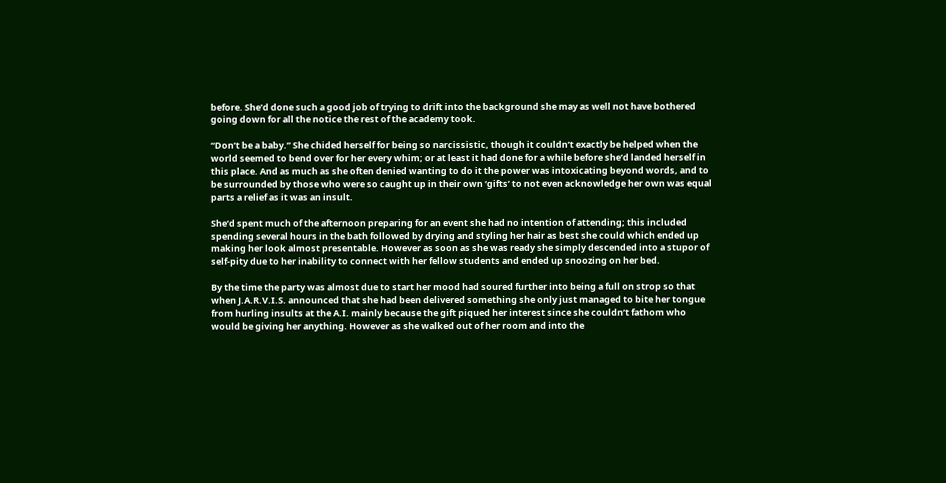before. She’d done such a good job of trying to drift into the background she may as well not have bothered going down for all the notice the rest of the academy took.

“Don’t be a baby.” She chided herself for being so narcissistic, though it couldn’t exactly be helped when the world seemed to bend over for her every whim; or at least it had done for a while before she’d landed herself in this place. And as much as she often denied wanting to do it the power was intoxicating beyond words, and to be surrounded by those who were so caught up in their own ‘gifts’ to not even acknowledge her own was equal parts a relief as it was an insult.

She’d spent much of the afternoon preparing for an event she had no intention of attending; this included spending several hours in the bath followed by drying and styling her hair as best she could which ended up making her look almost presentable. However as soon as she was ready she simply descended into a stupor of self-pity due to her inability to connect with her fellow students and ended up snoozing on her bed.

By the time the party was almost due to start her mood had soured further into being a full on strop so that when J.A.R.V.I.S. announced that she had been delivered something she only just managed to bite her tongue from hurling insults at the A.I. mainly because the gift piqued her interest since she couldn’t fathom who would be giving her anything. However as she walked out of her room and into the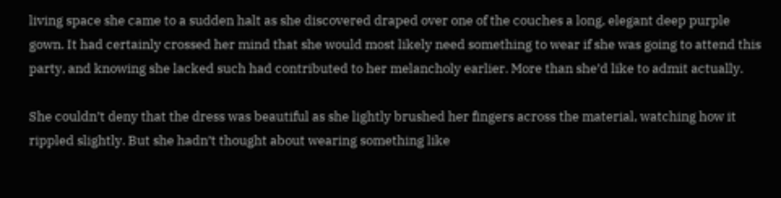living space she came to a sudden halt as she discovered draped over one of the couches a long, elegant deep purple gown. It had certainly crossed her mind that she would most likely need something to wear if she was going to attend this party, and knowing she lacked such had contributed to her melancholy earlier. More than she’d like to admit actually.

She couldn’t deny that the dress was beautiful as she lightly brushed her fingers across the material, watching how it rippled slightly. But she hadn’t thought about wearing something like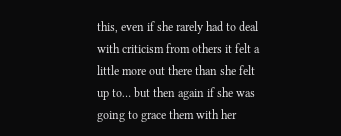this, even if she rarely had to deal with criticism from others it felt a little more out there than she felt up to… but then again if she was going to grace them with her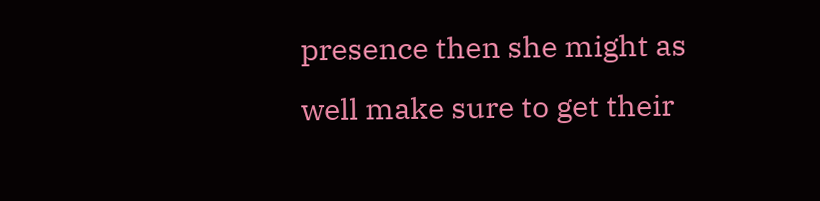presence then she might as well make sure to get their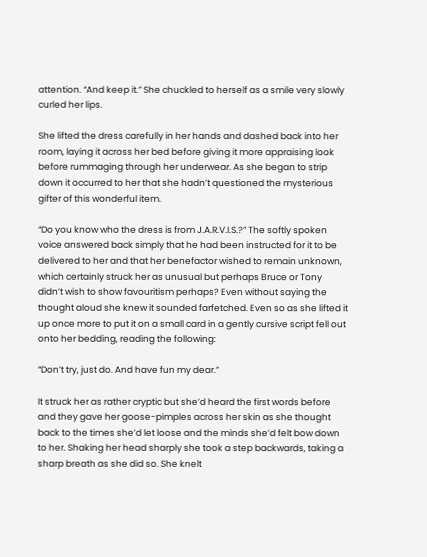attention. “And keep it.” She chuckled to herself as a smile very slowly curled her lips.

She lifted the dress carefully in her hands and dashed back into her room, laying it across her bed before giving it more appraising look before rummaging through her underwear. As she began to strip down it occurred to her that she hadn’t questioned the mysterious gifter of this wonderful item.

“Do you know who the dress is from J.A.R.V.I.S.?” The softly spoken voice answered back simply that he had been instructed for it to be delivered to her and that her benefactor wished to remain unknown, which certainly struck her as unusual but perhaps Bruce or Tony didn’t wish to show favouritism perhaps? Even without saying the thought aloud she knew it sounded farfetched. Even so as she lifted it up once more to put it on a small card in a gently cursive script fell out onto her bedding, reading the following:

“Don’t try, just do. And have fun my dear.”

It struck her as rather cryptic but she’d heard the first words before and they gave her goose-pimples across her skin as she thought back to the times she’d let loose and the minds she’d felt bow down to her. Shaking her head sharply she took a step backwards, taking a sharp breath as she did so. She knelt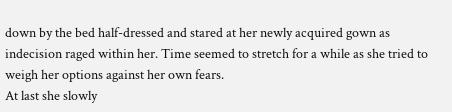down by the bed half-dressed and stared at her newly acquired gown as indecision raged within her. Time seemed to stretch for a while as she tried to weigh her options against her own fears.
At last she slowly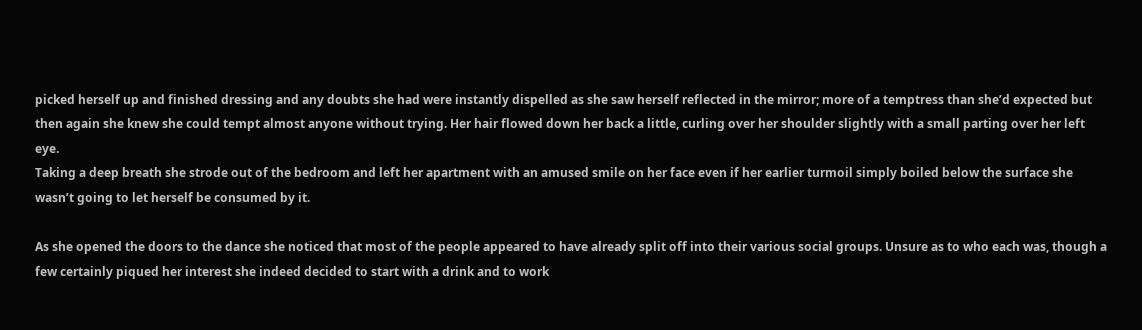picked herself up and finished dressing and any doubts she had were instantly dispelled as she saw herself reflected in the mirror; more of a temptress than she’d expected but then again she knew she could tempt almost anyone without trying. Her hair flowed down her back a little, curling over her shoulder slightly with a small parting over her left eye.
Taking a deep breath she strode out of the bedroom and left her apartment with an amused smile on her face even if her earlier turmoil simply boiled below the surface she wasn’t going to let herself be consumed by it.

As she opened the doors to the dance she noticed that most of the people appeared to have already split off into their various social groups. Unsure as to who each was, though a few certainly piqued her interest she indeed decided to start with a drink and to work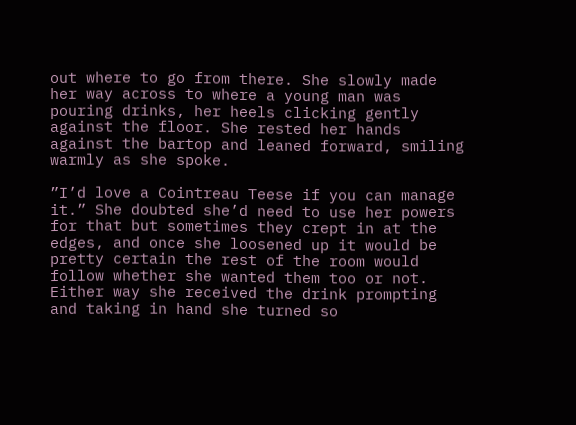out where to go from there. She slowly made her way across to where a young man was pouring drinks, her heels clicking gently against the floor. She rested her hands against the bartop and leaned forward, smiling warmly as she spoke.

”I’d love a Cointreau Teese if you can manage it.” She doubted she’d need to use her powers for that but sometimes they crept in at the edges, and once she loosened up it would be pretty certain the rest of the room would follow whether she wanted them too or not. Either way she received the drink prompting and taking in hand she turned so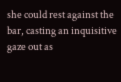she could rest against the bar, casting an inquisitive gaze out as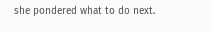she pondered what to do next.